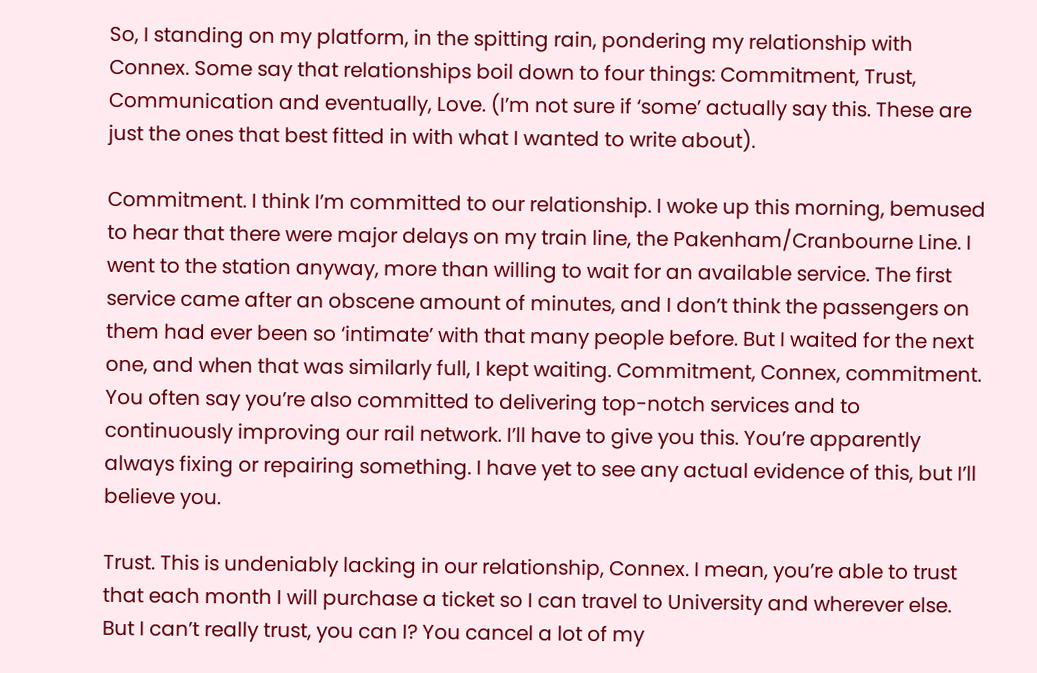So, I standing on my platform, in the spitting rain, pondering my relationship with Connex. Some say that relationships boil down to four things: Commitment, Trust, Communication and eventually, Love. (I’m not sure if ‘some’ actually say this. These are just the ones that best fitted in with what I wanted to write about).

Commitment. I think I’m committed to our relationship. I woke up this morning, bemused to hear that there were major delays on my train line, the Pakenham/Cranbourne Line. I went to the station anyway, more than willing to wait for an available service. The first service came after an obscene amount of minutes, and I don’t think the passengers on them had ever been so ‘intimate’ with that many people before. But I waited for the next one, and when that was similarly full, I kept waiting. Commitment, Connex, commitment. You often say you’re also committed to delivering top-notch services and to continuously improving our rail network. I’ll have to give you this. You’re apparently always fixing or repairing something. I have yet to see any actual evidence of this, but I’ll believe you.

Trust. This is undeniably lacking in our relationship, Connex. I mean, you’re able to trust that each month I will purchase a ticket so I can travel to University and wherever else. But I can’t really trust, you can I? You cancel a lot of my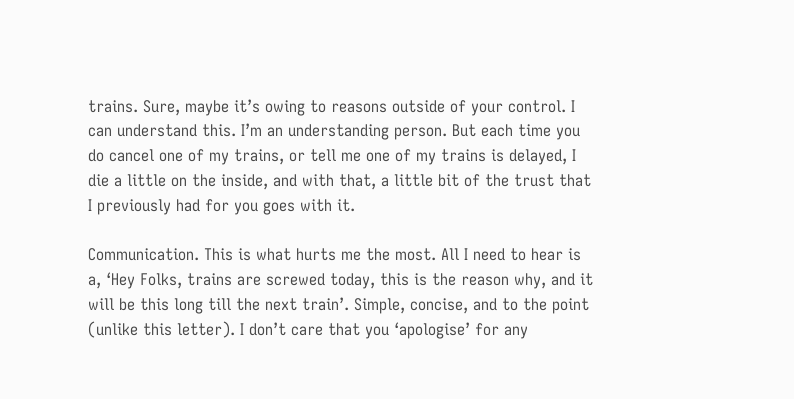trains. Sure, maybe it’s owing to reasons outside of your control. I can understand this. I’m an understanding person. But each time you do cancel one of my trains, or tell me one of my trains is delayed, I die a little on the inside, and with that, a little bit of the trust that I previously had for you goes with it.

Communication. This is what hurts me the most. All I need to hear is a, ‘Hey Folks, trains are screwed today, this is the reason why, and it will be this long till the next train’. Simple, concise, and to the point (unlike this letter). I don’t care that you ‘apologise’ for any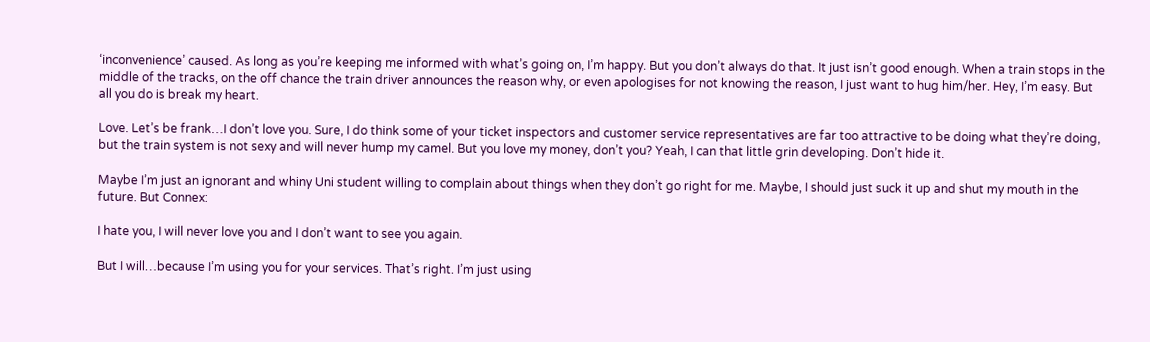‘inconvenience’ caused. As long as you’re keeping me informed with what’s going on, I’m happy. But you don’t always do that. It just isn’t good enough. When a train stops in the middle of the tracks, on the off chance the train driver announces the reason why, or even apologises for not knowing the reason, I just want to hug him/her. Hey, I’m easy. But all you do is break my heart.

Love. Let’s be frank…I don’t love you. Sure, I do think some of your ticket inspectors and customer service representatives are far too attractive to be doing what they’re doing, but the train system is not sexy and will never hump my camel. But you love my money, don’t you? Yeah, I can that little grin developing. Don’t hide it.

Maybe I’m just an ignorant and whiny Uni student willing to complain about things when they don’t go right for me. Maybe, I should just suck it up and shut my mouth in the future. But Connex:

I hate you, I will never love you and I don’t want to see you again.

But I will…because I’m using you for your services. That’s right. I’m just using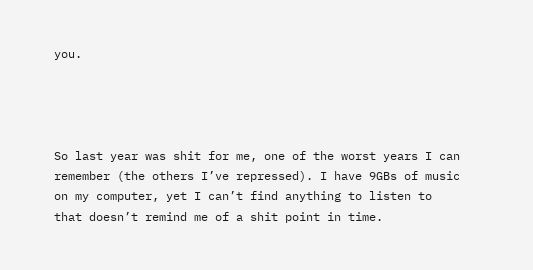you.




So last year was shit for me, one of the worst years I can remember (the others I’ve repressed). I have 9GBs of music on my computer, yet I can’t find anything to listen to that doesn’t remind me of a shit point in time.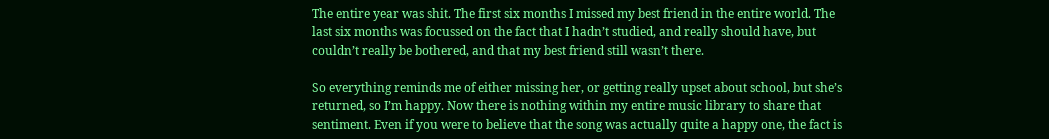The entire year was shit. The first six months I missed my best friend in the entire world. The last six months was focussed on the fact that I hadn’t studied, and really should have, but couldn’t really be bothered, and that my best friend still wasn’t there.

So everything reminds me of either missing her, or getting really upset about school, but she’s returned, so I’m happy. Now there is nothing within my entire music library to share that sentiment. Even if you were to believe that the song was actually quite a happy one, the fact is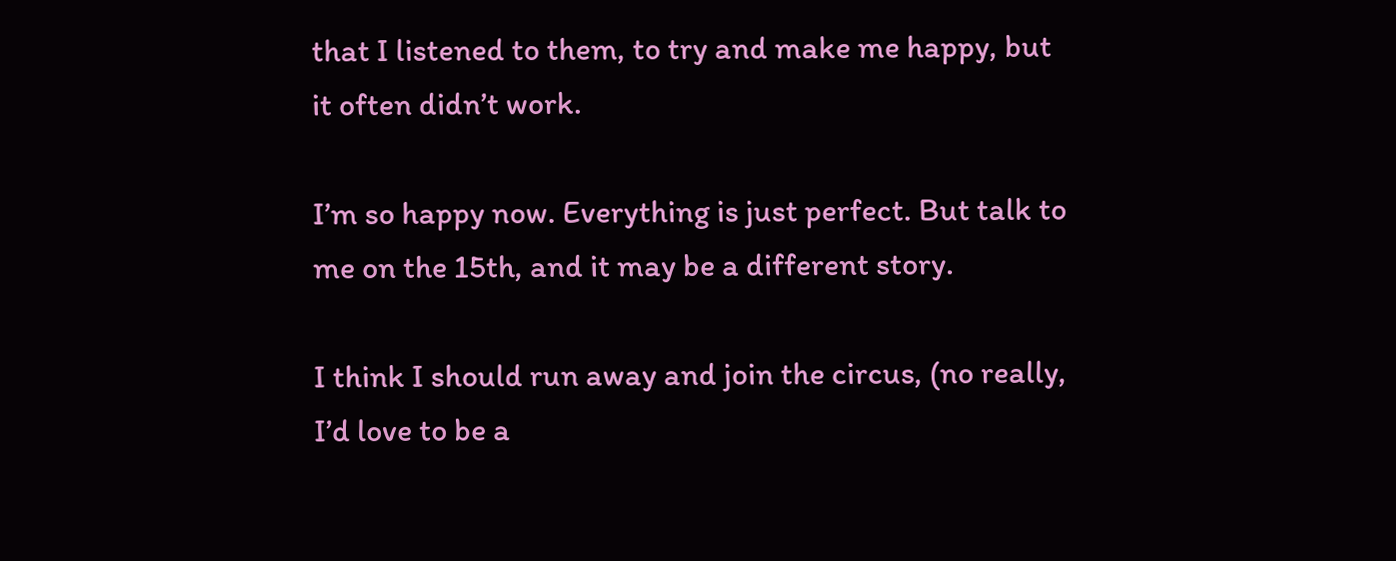that I listened to them, to try and make me happy, but it often didn’t work.

I’m so happy now. Everything is just perfect. But talk to me on the 15th, and it may be a different story.

I think I should run away and join the circus, (no really, I’d love to be a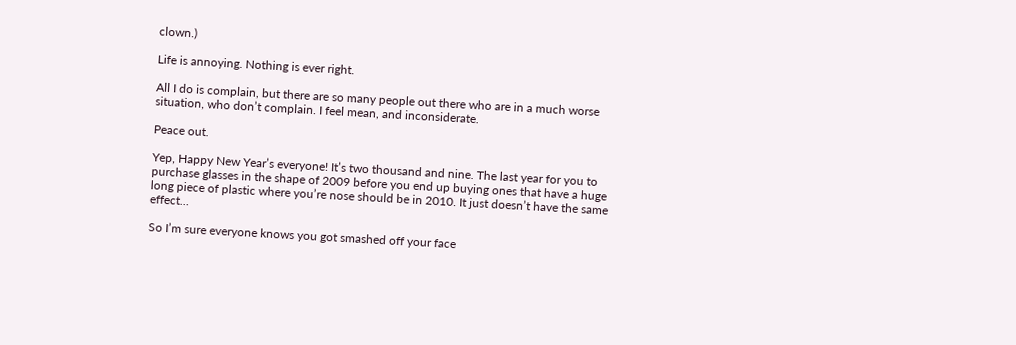clown.)

Life is annoying. Nothing is ever right.

All I do is complain, but there are so many people out there who are in a much worse situation, who don’t complain. I feel mean, and inconsiderate.

Peace out.

Yep, Happy New Year’s everyone! It’s two thousand and nine. The last year for you to purchase glasses in the shape of 2009 before you end up buying ones that have a huge long piece of plastic where you’re nose should be in 2010. It just doesn’t have the same effect…

So I’m sure everyone knows you got smashed off your face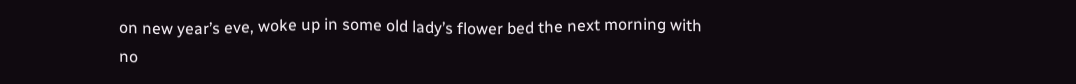on new year’s eve, woke up in some old lady’s flower bed the next morning with no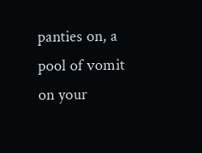panties on, a pool of vomit on your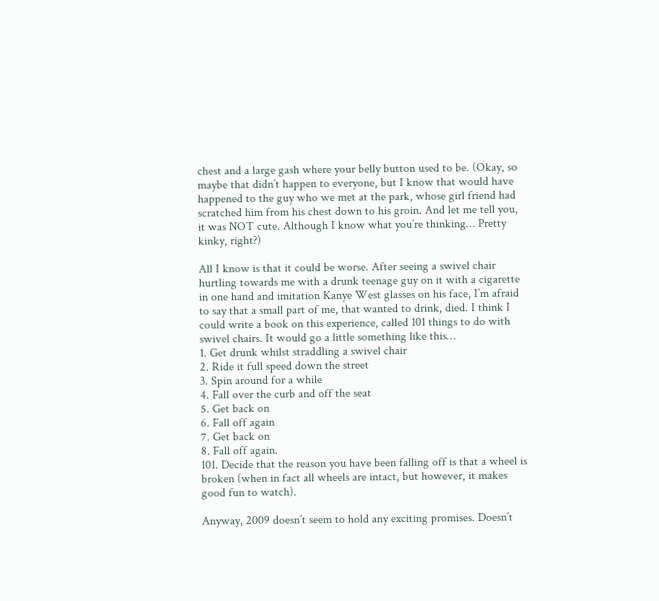chest and a large gash where your belly button used to be. (Okay, so maybe that didn’t happen to everyone, but I know that would have happened to the guy who we met at the park, whose girl friend had scratched him from his chest down to his groin. And let me tell you, it was NOT cute. Although I know what you’re thinking… Pretty kinky, right?)

All I know is that it could be worse. After seeing a swivel chair hurtling towards me with a drunk teenage guy on it with a cigarette in one hand and imitation Kanye West glasses on his face, I’m afraid to say that a small part of me, that wanted to drink, died. I think I could write a book on this experience, called 101 things to do with swivel chairs. It would go a little something like this…
1. Get drunk whilst straddling a swivel chair
2. Ride it full speed down the street
3. Spin around for a while
4. Fall over the curb and off the seat
5. Get back on
6. Fall off again
7. Get back on
8. Fall off again.
101. Decide that the reason you have been falling off is that a wheel is broken (when in fact all wheels are intact, but however, it makes good fun to watch).

Anyway, 2009 doesn’t seem to hold any exciting promises. Doesn’t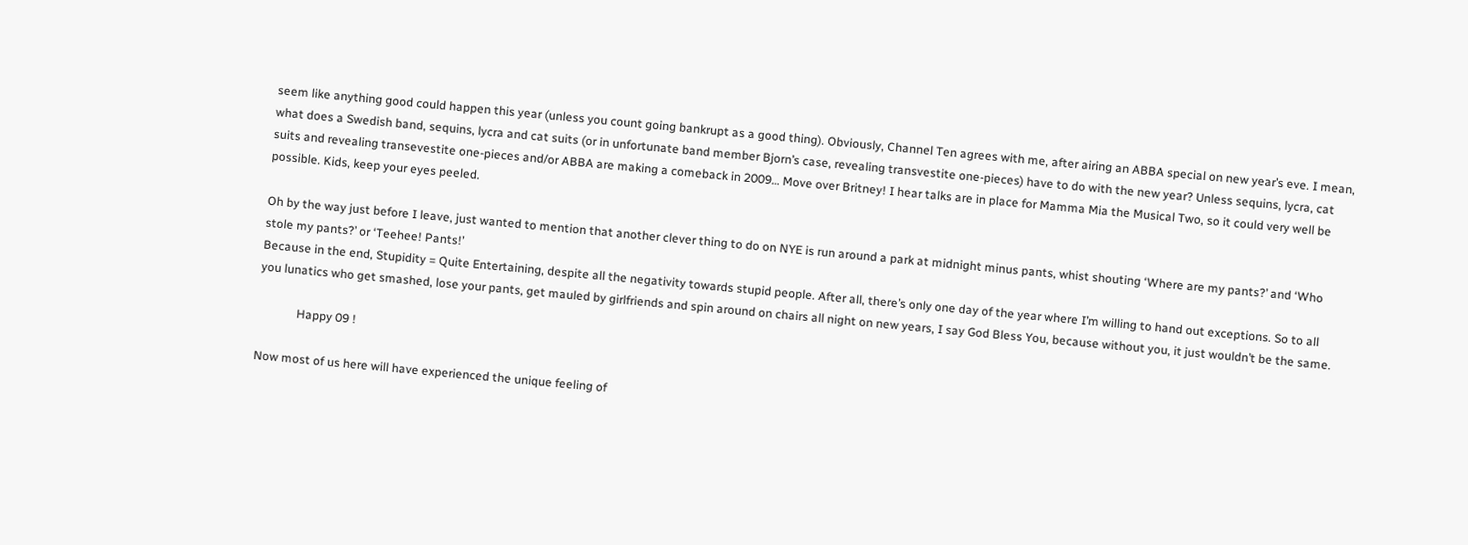seem like anything good could happen this year (unless you count going bankrupt as a good thing). Obviously, Channel Ten agrees with me, after airing an ABBA special on new year’s eve. I mean, what does a Swedish band, sequins, lycra and cat suits (or in unfortunate band member Bjorn’s case, revealing transvestite one-pieces) have to do with the new year? Unless sequins, lycra, cat suits and revealing transevestite one-pieces and/or ABBA are making a comeback in 2009… Move over Britney! I hear talks are in place for Mamma Mia the Musical Two, so it could very well be possible. Kids, keep your eyes peeled.

Oh by the way just before I leave, just wanted to mention that another clever thing to do on NYE is run around a park at midnight minus pants, whist shouting ‘Where are my pants?’ and ‘Who stole my pants?’ or ‘Teehee! Pants!’
Because in the end, Stupidity = Quite Entertaining, despite all the negativity towards stupid people. After all, there’s only one day of the year where I’m willing to hand out exceptions. So to all you lunatics who get smashed, lose your pants, get mauled by girlfriends and spin around on chairs all night on new years, I say God Bless You, because without you, it just wouldn’t be the same.

             Happy 09 !

Now most of us here will have experienced the unique feeling of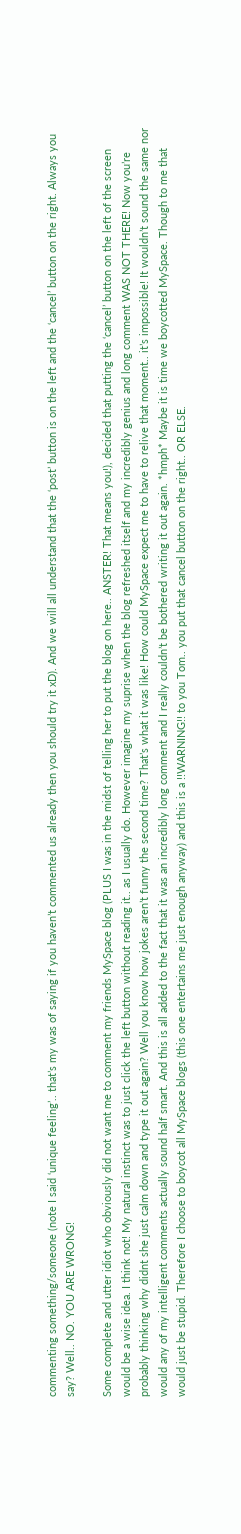commenting something/someone (note I said ‘unique feeling’.. that’s my was of saying if you haven’t commented us already then you should try it xD). And we will all understand that the ‘post’ button is on the left and the ‘cancel’ button on the right. Always you say? Well.. NO. YOU ARE WRONG!

Some complete and utter idiot who obviously did not want me to comment my friends MySpace blog (PLUS I was in the midst of telling her to put the blog on here.. ANSTER! That means you!), decided that putting the ‘cancel’ button on the left of the screen would be a wise idea. I think not! My natural instinct was to just click the left button without reading it.. as I usually do. However imagine my suprise when the blog refreshed itself and my incredibly genius and long comment WAS NOT THERE! Now you’re probably thinking why didnt she just calm down and type it out again? Well you know how jokes aren’t funny the second time? That’s what it was like! How could MySpace expect me to have to relive that moment.. it’s impossible! It wouldn’t sound the same nor would any of my intelligent comments actually sound half smart. And this is all added to the fact that it was an incredibly long comment and I really couldn’t be bothered writing it out again. *hmph* Maybe it is time we boycotted MySpace. Though to me that would just be stupid. Therefore I choose to boycot all MySpace blogs (this one entertains me just enough anyway) and this is a !!WARNING!! to you Tom.. you put that cancel button on the right.. OR ELSE.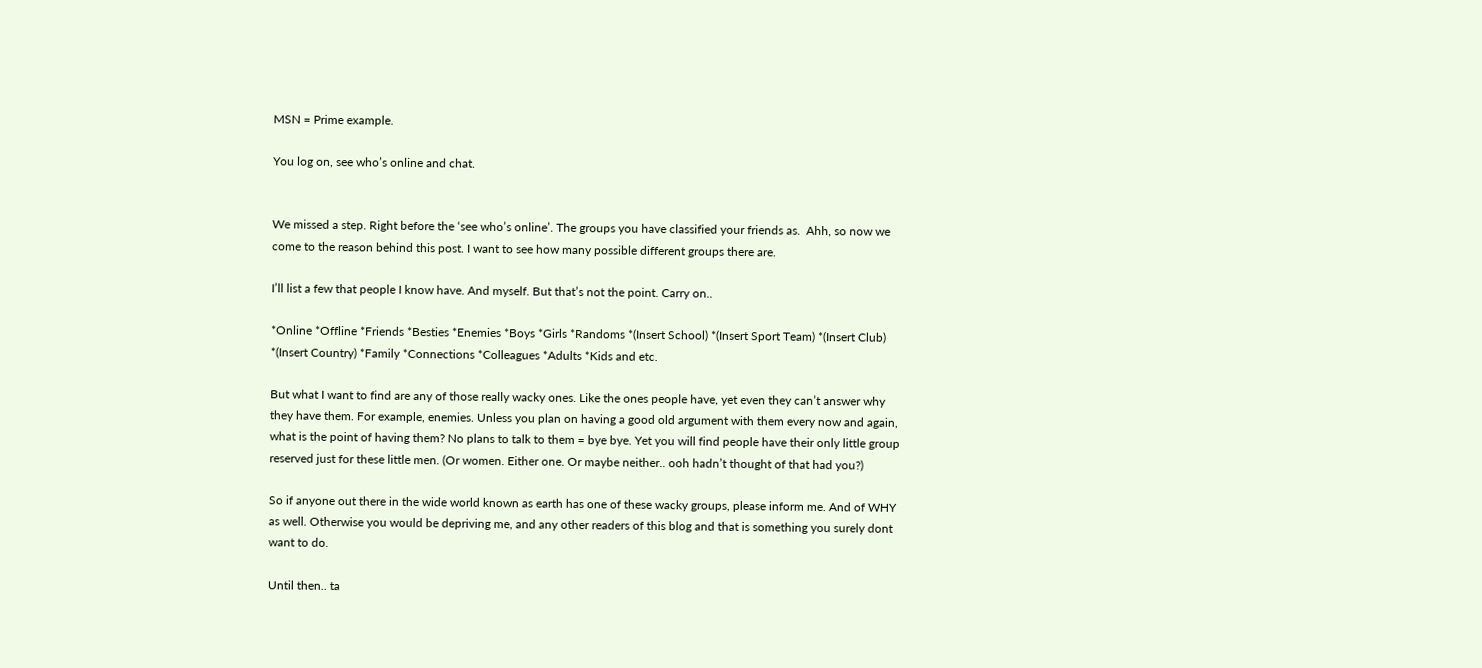MSN = Prime example.

You log on, see who’s online and chat.


We missed a step. Right before the ‘see who’s online’. The groups you have classified your friends as.  Ahh, so now we come to the reason behind this post. I want to see how many possible different groups there are.

I’ll list a few that people I know have. And myself. But that’s not the point. Carry on..

*Online *Offline *Friends *Besties *Enemies *Boys *Girls *Randoms *(Insert School) *(Insert Sport Team) *(Insert Club) *(Insert Country) *Family *Connections *Colleagues *Adults *Kids and etc.

But what I want to find are any of those really wacky ones. Like the ones people have, yet even they can’t answer why they have them. For example, enemies. Unless you plan on having a good old argument with them every now and again, what is the point of having them? No plans to talk to them = bye bye. Yet you will find people have their only little group reserved just for these little men. (Or women. Either one. Or maybe neither.. ooh hadn’t thought of that had you?)

So if anyone out there in the wide world known as earth has one of these wacky groups, please inform me. And of WHY as well. Otherwise you would be depriving me, and any other readers of this blog and that is something you surely dont want to do.

Until then.. ta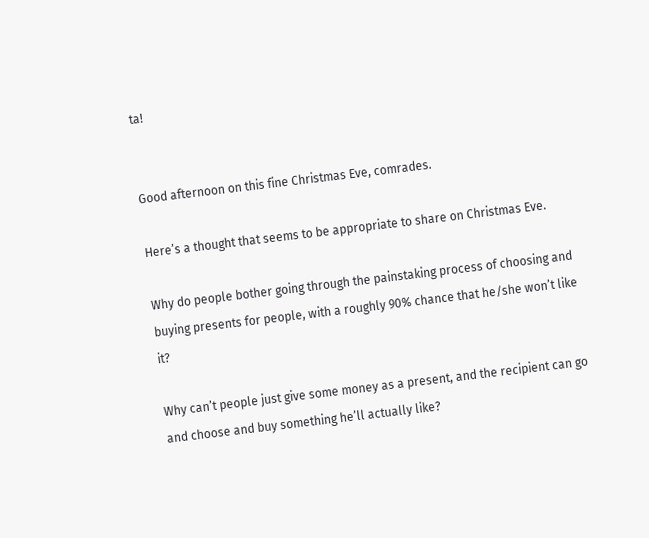ta!


Good afternoon on this fine Christmas Eve, comrades.

Here’s a thought that seems to be appropriate to share on Christmas Eve.

Why do people bother going through the painstaking process of choosing and buying presents for people, with a roughly 90% chance that he/she won’t like it?

Why can’t people just give some money as a present, and the recipient can go and choose and buy something he’ll actually like?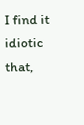I find it idiotic that,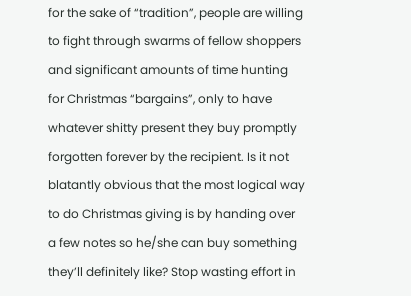for the sake of “tradition”, people are willing to fight through swarms of fellow shoppers and significant amounts of time hunting for Christmas “bargains”, only to have whatever shitty present they buy promptly forgotten forever by the recipient. Is it not blatantly obvious that the most logical way to do Christmas giving is by handing over a few notes so he/she can buy something they’ll definitely like? Stop wasting effort in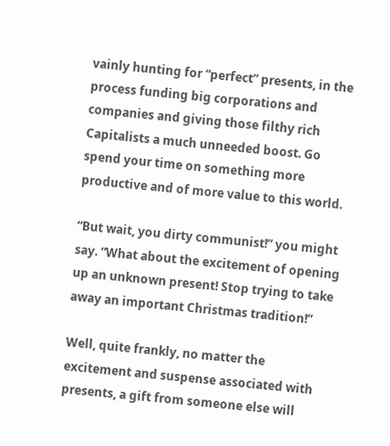vainly hunting for “perfect” presents, in the process funding big corporations and companies and giving those filthy rich Capitalists a much unneeded boost. Go spend your time on something more productive and of more value to this world.

“But wait, you dirty communist!” you might say. “What about the excitement of opening up an unknown present! Stop trying to take away an important Christmas tradition!”

Well, quite frankly, no matter the excitement and suspense associated with presents, a gift from someone else will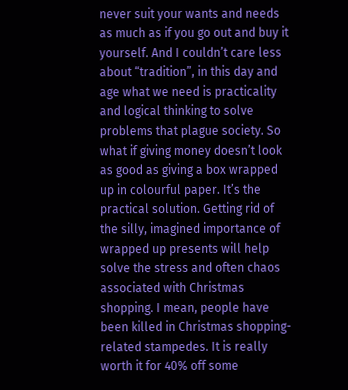never suit your wants and needs as much as if you go out and buy it yourself. And I couldn’t care less about “tradition”, in this day and age what we need is practicality and logical thinking to solve problems that plague society. So what if giving money doesn’t look as good as giving a box wrapped up in colourful paper. It’s the practical solution. Getting rid of the silly, imagined importance of wrapped up presents will help solve the stress and often chaos associated with Christmas shopping. I mean, people have been killed in Christmas shopping-related stampedes. It is really worth it for 40% off some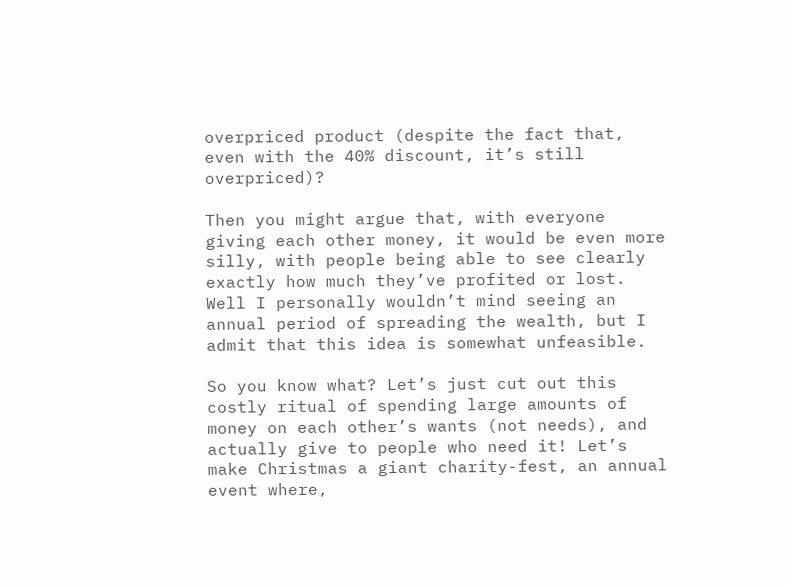overpriced product (despite the fact that, even with the 40% discount, it’s still overpriced)?

Then you might argue that, with everyone giving each other money, it would be even more silly, with people being able to see clearly exactly how much they’ve profited or lost. Well I personally wouldn’t mind seeing an annual period of spreading the wealth, but I admit that this idea is somewhat unfeasible.

So you know what? Let’s just cut out this costly ritual of spending large amounts of money on each other’s wants (not needs), and actually give to people who need it! Let’s make Christmas a giant charity-fest, an annual event where,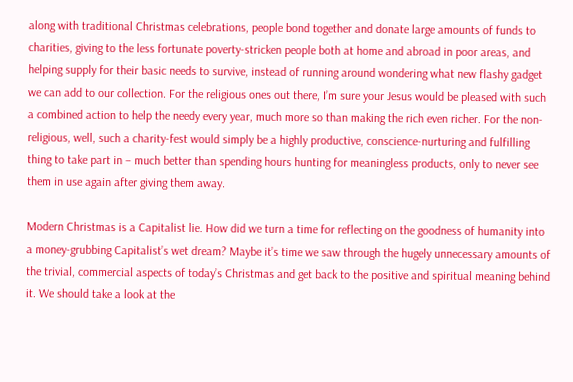along with traditional Christmas celebrations, people bond together and donate large amounts of funds to charities, giving to the less fortunate poverty-stricken people both at home and abroad in poor areas, and helping supply for their basic needs to survive, instead of running around wondering what new flashy gadget we can add to our collection. For the religious ones out there, I’m sure your Jesus would be pleased with such a combined action to help the needy every year, much more so than making the rich even richer. For the non-religious, well, such a charity-fest would simply be a highly productive, conscience-nurturing and fulfilling thing to take part in – much better than spending hours hunting for meaningless products, only to never see them in use again after giving them away.

Modern Christmas is a Capitalist lie. How did we turn a time for reflecting on the goodness of humanity into a money-grubbing Capitalist’s wet dream? Maybe it’s time we saw through the hugely unnecessary amounts of the trivial, commercial aspects of today’s Christmas and get back to the positive and spiritual meaning behind it. We should take a look at the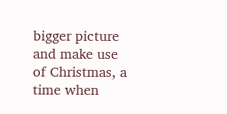bigger picture and make use of Christmas, a time when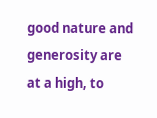good nature and generosity are at a high, to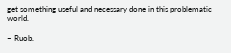get something useful and necessary done in this problematic world.

– Ruob.